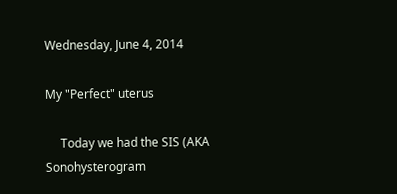Wednesday, June 4, 2014

My "Perfect" uterus

     Today we had the SIS (AKA Sonohysterogram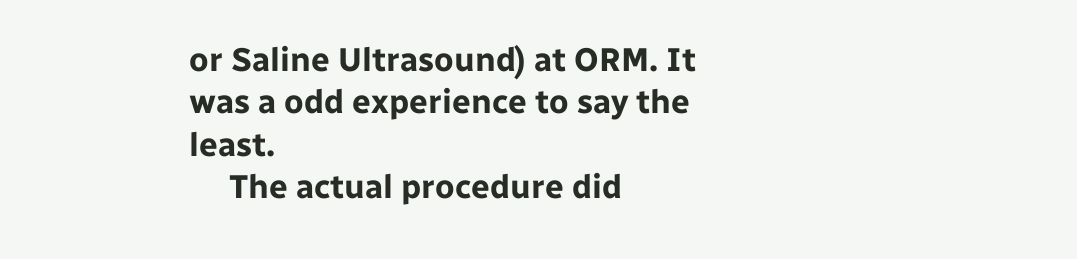or Saline Ultrasound) at ORM. It was a odd experience to say the least.
     The actual procedure did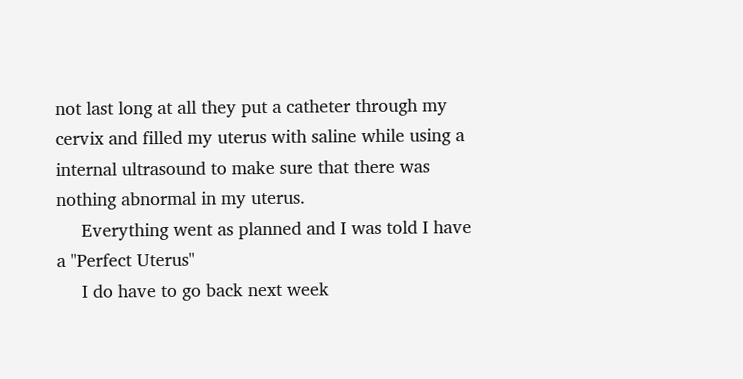not last long at all they put a catheter through my cervix and filled my uterus with saline while using a internal ultrasound to make sure that there was nothing abnormal in my uterus.
     Everything went as planned and I was told I have a "Perfect Uterus"
     I do have to go back next week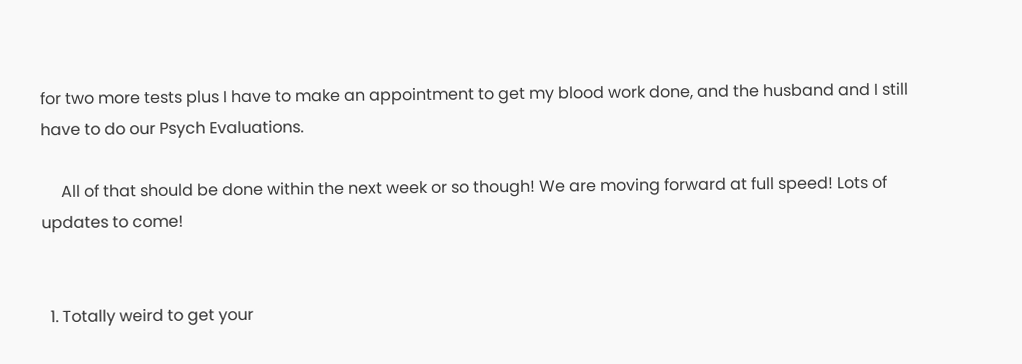for two more tests plus I have to make an appointment to get my blood work done, and the husband and I still have to do our Psych Evaluations.

     All of that should be done within the next week or so though! We are moving forward at full speed! Lots of updates to come!


  1. Totally weird to get your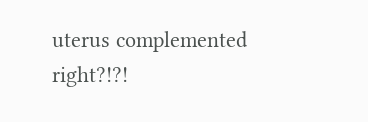uterus complemented right?!?!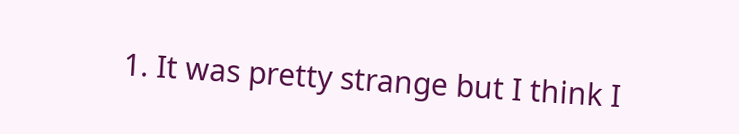1. It was pretty strange but I think I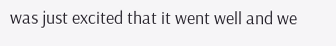was just excited that it went well and we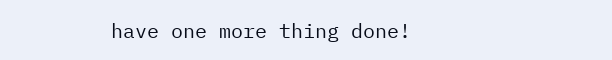have one more thing done!